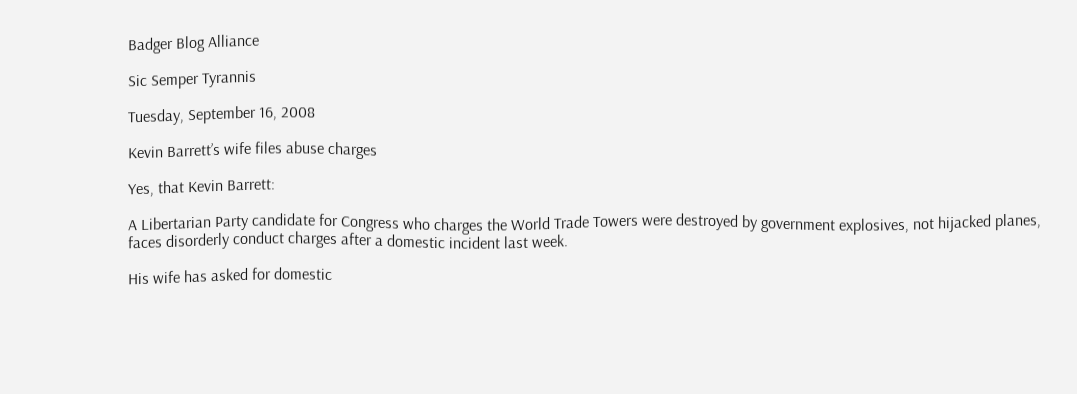Badger Blog Alliance

Sic Semper Tyrannis

Tuesday, September 16, 2008

Kevin Barrett’s wife files abuse charges

Yes, that Kevin Barrett:

A Libertarian Party candidate for Congress who charges the World Trade Towers were destroyed by government explosives, not hijacked planes, faces disorderly conduct charges after a domestic incident last week.

His wife has asked for domestic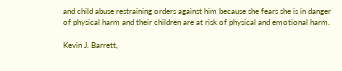and child abuse restraining orders against him because she fears she is in danger of physical harm and their children are at risk of physical and emotional harm.

Kevin J. Barrett,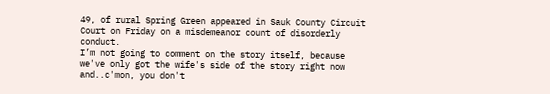49, of rural Spring Green appeared in Sauk County Circuit Court on Friday on a misdemeanor count of disorderly conduct.
I’m not going to comment on the story itself, because we've only got the wife's side of the story right now and..c'mon, you don't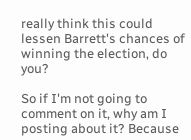really think this could lessen Barrett's chances of winning the election, do you?

So if I'm not going to comment on it, why am I posting about it? Because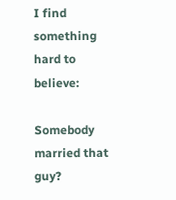I find something hard to believe:

Somebody married that guy?